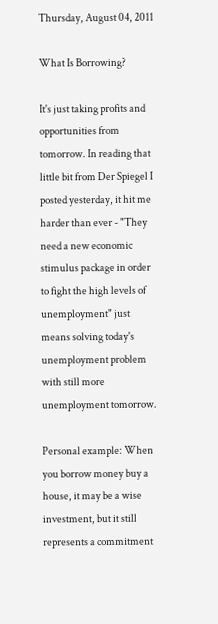Thursday, August 04, 2011

What Is Borrowing?

It's just taking profits and opportunities from tomorrow. In reading that little bit from Der Spiegel I posted yesterday, it hit me harder than ever - "They need a new economic stimulus package in order to fight the high levels of unemployment" just means solving today's unemployment problem with still more unemployment tomorrow.

Personal example: When you borrow money buy a house, it may be a wise investment, but it still represents a commitment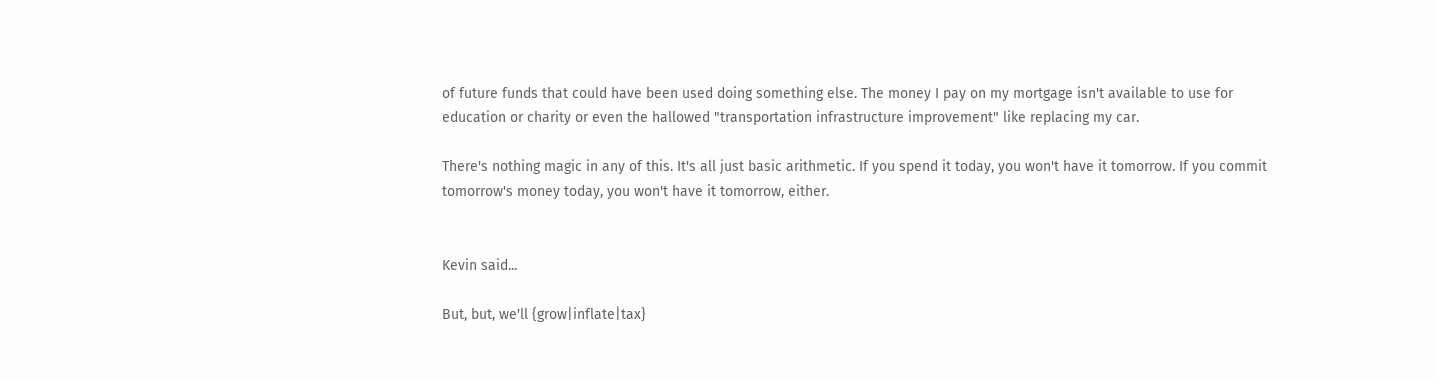of future funds that could have been used doing something else. The money I pay on my mortgage isn't available to use for education or charity or even the hallowed "transportation infrastructure improvement" like replacing my car.

There's nothing magic in any of this. It's all just basic arithmetic. If you spend it today, you won't have it tomorrow. If you commit tomorrow's money today, you won't have it tomorrow, either.


Kevin said...

But, but, we'll {grow|inflate|tax}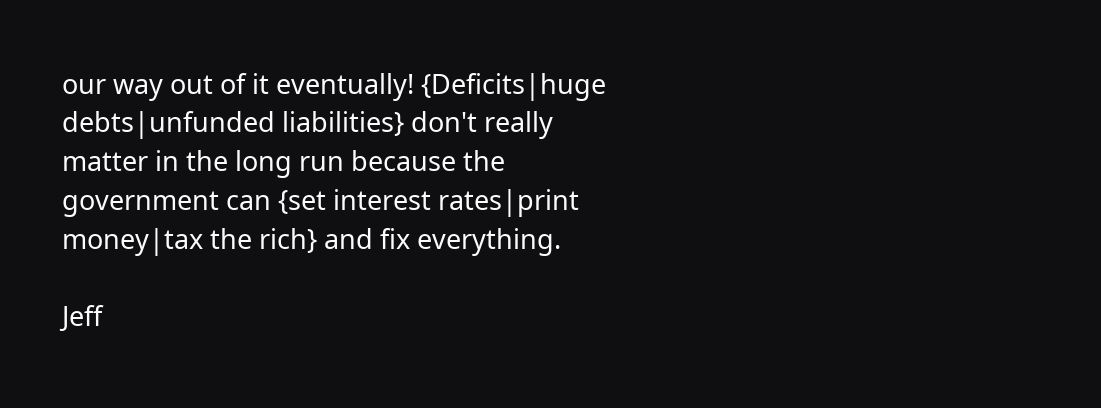our way out of it eventually! {Deficits|huge debts|unfunded liabilities} don't really matter in the long run because the government can {set interest rates|print money|tax the rich} and fix everything.

Jeff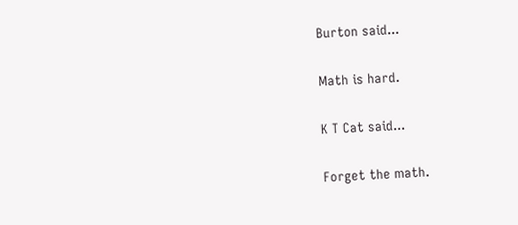Burton said...

Math is hard.

K T Cat said...

Forget the math.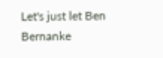Let's just let Ben Bernanke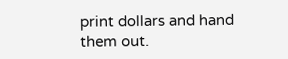print dollars and hand them out.